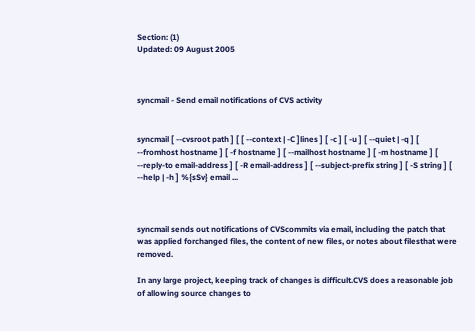Section: (1)
Updated: 09 August 2005



syncmail - Send email notifications of CVS activity


syncmail [ --cvsroot path ] [ [ --context | -C ]lines ] [ -c ] [ -u ] [ --quiet | -q ] [ --fromhost hostname ] [ -f hostname ] [ --mailhost hostname ] [ -m hostname ] [ --reply-to email-address ] [ -R email-address ] [ --subject-prefix string ] [ -S string ] [ --help | -h ] %{sSv} email ...



syncmail sends out notifications of CVScommits via email, including the patch that was applied forchanged files, the content of new files, or notes about filesthat were removed.

In any large project, keeping track of changes is difficult.CVS does a reasonable job of allowing source changes to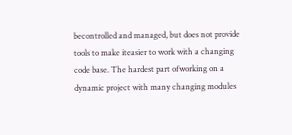becontrolled and managed, but does not provide tools to make iteasier to work with a changing code base. The hardest part ofworking on a dynamic project with many changing modules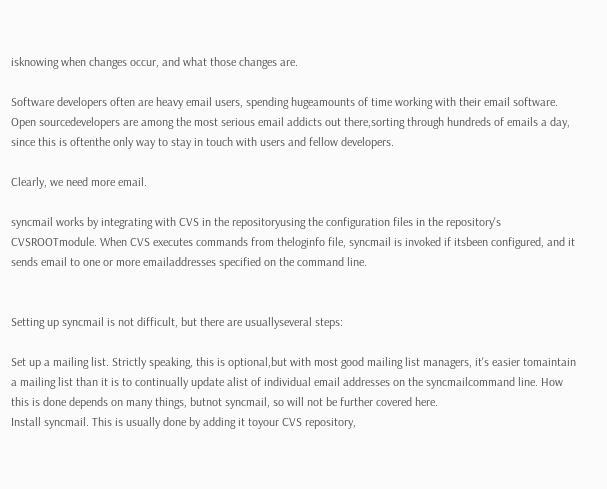isknowing when changes occur, and what those changes are.

Software developers often are heavy email users, spending hugeamounts of time working with their email software. Open sourcedevelopers are among the most serious email addicts out there,sorting through hundreds of emails a day, since this is oftenthe only way to stay in touch with users and fellow developers.

Clearly, we need more email.

syncmail works by integrating with CVS in the repositoryusing the configuration files in the repository's CVSROOTmodule. When CVS executes commands from theloginfo file, syncmail is invoked if itsbeen configured, and it sends email to one or more emailaddresses specified on the command line.


Setting up syncmail is not difficult, but there are usuallyseveral steps:

Set up a mailing list. Strictly speaking, this is optional,but with most good mailing list managers, it's easier tomaintain a mailing list than it is to continually update alist of individual email addresses on the syncmailcommand line. How this is done depends on many things, butnot syncmail, so will not be further covered here.
Install syncmail. This is usually done by adding it toyour CVS repository,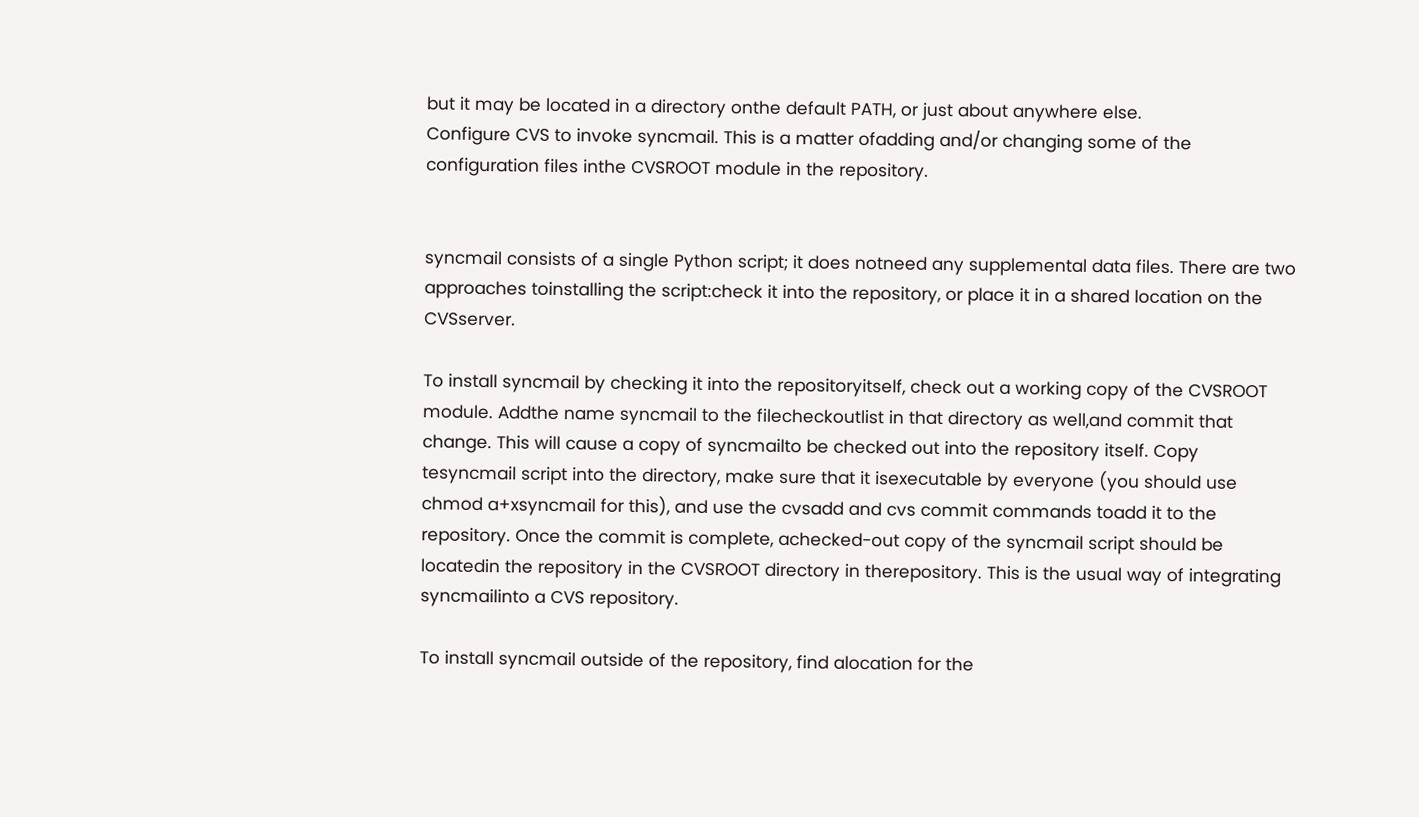but it may be located in a directory onthe default PATH, or just about anywhere else.
Configure CVS to invoke syncmail. This is a matter ofadding and/or changing some of the configuration files inthe CVSROOT module in the repository.


syncmail consists of a single Python script; it does notneed any supplemental data files. There are two approaches toinstalling the script:check it into the repository, or place it in a shared location on the CVSserver.

To install syncmail by checking it into the repositoryitself, check out a working copy of the CVSROOT module. Addthe name syncmail to the filecheckoutlist in that directory as well,and commit that change. This will cause a copy of syncmailto be checked out into the repository itself. Copy tesyncmail script into the directory, make sure that it isexecutable by everyone (you should use chmod a+xsyncmail for this), and use the cvsadd and cvs commit commands toadd it to the repository. Once the commit is complete, achecked-out copy of the syncmail script should be locatedin the repository in the CVSROOT directory in therepository. This is the usual way of integrating syncmailinto a CVS repository.

To install syncmail outside of the repository, find alocation for the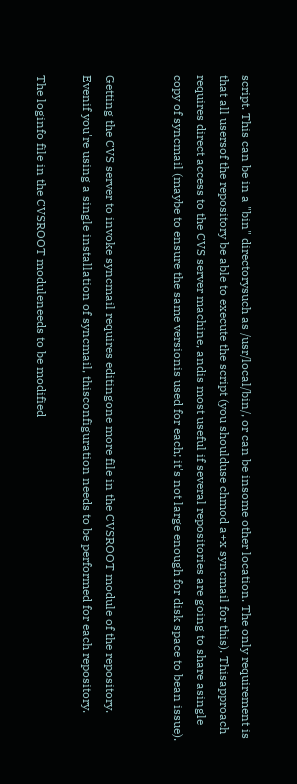script. This can be in a "bin" directorysuch as /usr/local/bin/, or can be insome other location. The only requirement is that all usersof the repository be able to execute the script (you shoulduse chmod a+x syncmail for this). Thisapproach requires direct access to the CVS server machine, andis most useful if several repositories are going to share asingle copy of syncmail (maybe to ensure the same versionis used for each; it's not large enough for disk space to bean issue).


Getting the CVS server to invoke syncmail requires editingone more file in the CVSROOT module of the repository. Evenif you're using a single installation of syncmail, thisconfiguration needs to be performed for each repository.

The loginfo file in the CVSROOT moduleneeds to be modified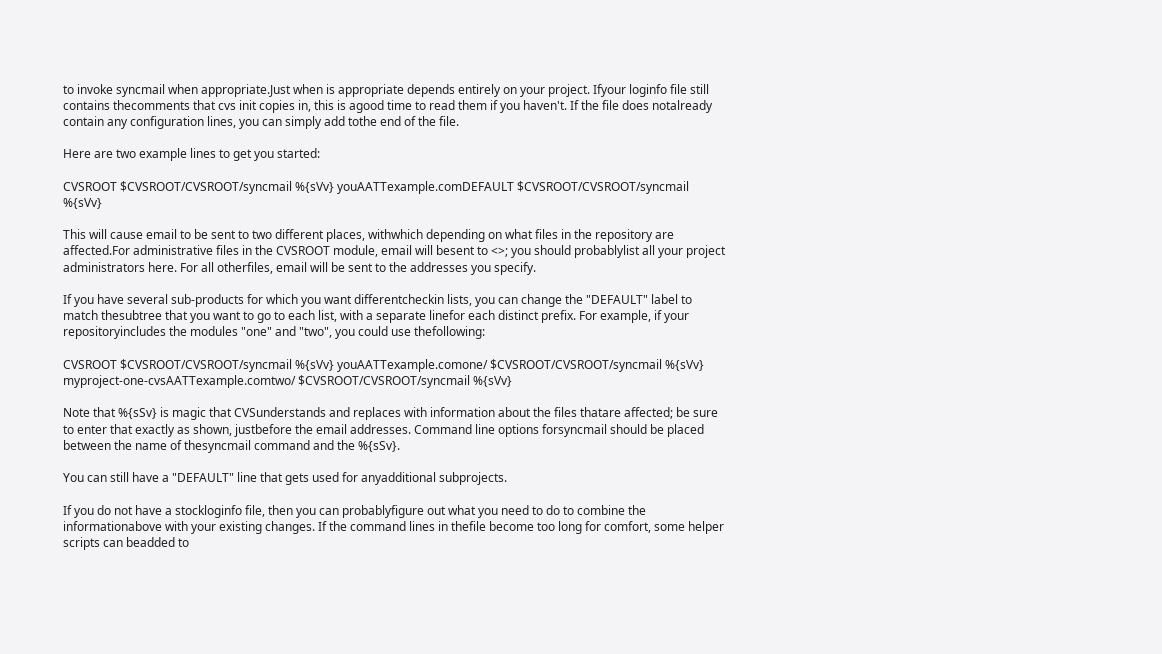to invoke syncmail when appropriate.Just when is appropriate depends entirely on your project. Ifyour loginfo file still contains thecomments that cvs init copies in, this is agood time to read them if you haven't. If the file does notalready contain any configuration lines, you can simply add tothe end of the file.

Here are two example lines to get you started:

CVSROOT $CVSROOT/CVSROOT/syncmail %{sVv} youAATTexample.comDEFAULT $CVSROOT/CVSROOT/syncmail %{sVv}

This will cause email to be sent to two different places, withwhich depending on what files in the repository are affected.For administrative files in the CVSROOT module, email will besent to <>; you should probablylist all your project administrators here. For all otherfiles, email will be sent to the addresses you specify.

If you have several sub-products for which you want differentcheckin lists, you can change the "DEFAULT" label to match thesubtree that you want to go to each list, with a separate linefor each distinct prefix. For example, if your repositoryincludes the modules "one" and "two", you could use thefollowing:

CVSROOT $CVSROOT/CVSROOT/syncmail %{sVv} youAATTexample.comone/ $CVSROOT/CVSROOT/syncmail %{sVv} myproject-one-cvsAATTexample.comtwo/ $CVSROOT/CVSROOT/syncmail %{sVv}

Note that %{sSv} is magic that CVSunderstands and replaces with information about the files thatare affected; be sure to enter that exactly as shown, justbefore the email addresses. Command line options forsyncmail should be placed between the name of thesyncmail command and the %{sSv}.

You can still have a "DEFAULT" line that gets used for anyadditional subprojects.

If you do not have a stockloginfo file, then you can probablyfigure out what you need to do to combine the informationabove with your existing changes. If the command lines in thefile become too long for comfort, some helper scripts can beadded to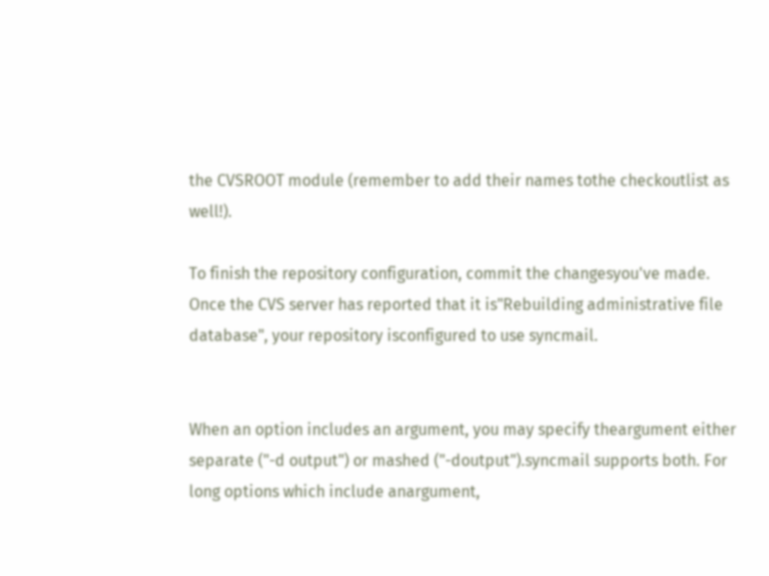the CVSROOT module (remember to add their names tothe checkoutlist as well!).

To finish the repository configuration, commit the changesyou've made. Once the CVS server has reported that it is"Rebuilding administrative file database", your repository isconfigured to use syncmail.


When an option includes an argument, you may specify theargument either separate ("-d output") or mashed ("-doutput").syncmail supports both. For long options which include anargument,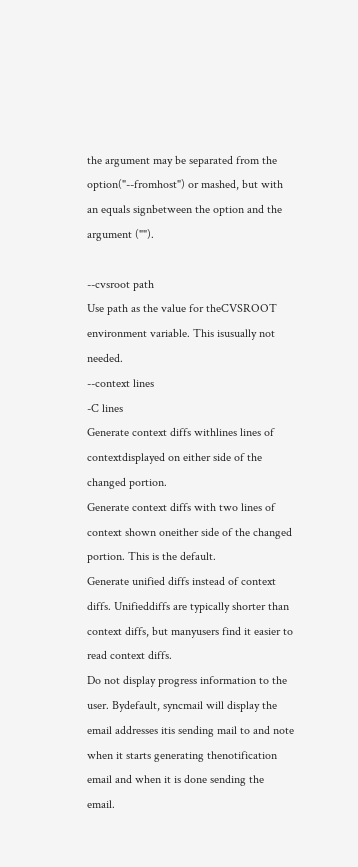the argument may be separated from the option("--fromhost") or mashed, but with an equals signbetween the option and the argument ("").

--cvsroot path
Use path as the value for theCVSROOT environment variable. This isusually not needed.
--context lines
-C lines
Generate context diffs withlines lines of contextdisplayed on either side of the changed portion.
Generate context diffs with two lines of context shown oneither side of the changed portion. This is the default.
Generate unified diffs instead of context diffs. Unifieddiffs are typically shorter than context diffs, but manyusers find it easier to read context diffs.
Do not display progress information to the user. Bydefault, syncmail will display the email addresses itis sending mail to and note when it starts generating thenotification email and when it is done sending the email.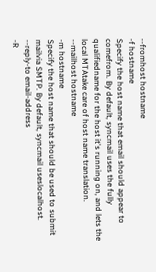--fromhost hostname
-f hostname
Specify the host name that email should appear to comefrom. By default, syncmail uses the fully qualifiedname for the host it's running on, and lets the local MTAtake care of host name translation.
--mailhost hostname
-m hostname
Specify the host name that should be used to submit mailvia SMTP. By default, syncmail useslocalhost.
--reply-to email-address
-R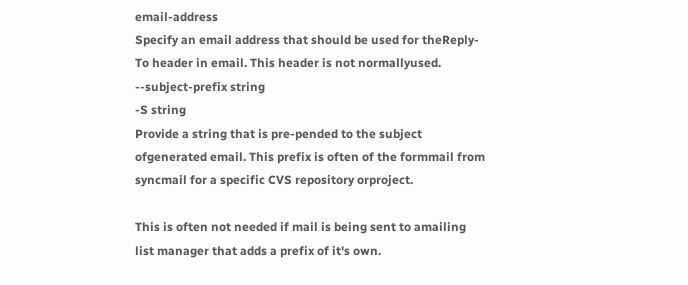email-address
Specify an email address that should be used for theReply-To header in email. This header is not normallyused.
--subject-prefix string
-S string
Provide a string that is pre-pended to the subject ofgenerated email. This prefix is often of the formmail from syncmail for a specific CVS repository orproject.

This is often not needed if mail is being sent to amailing list manager that adds a prefix of it's own.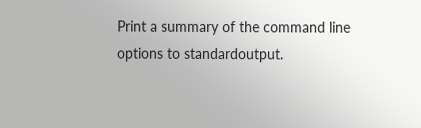Print a summary of the command line options to standardoutput.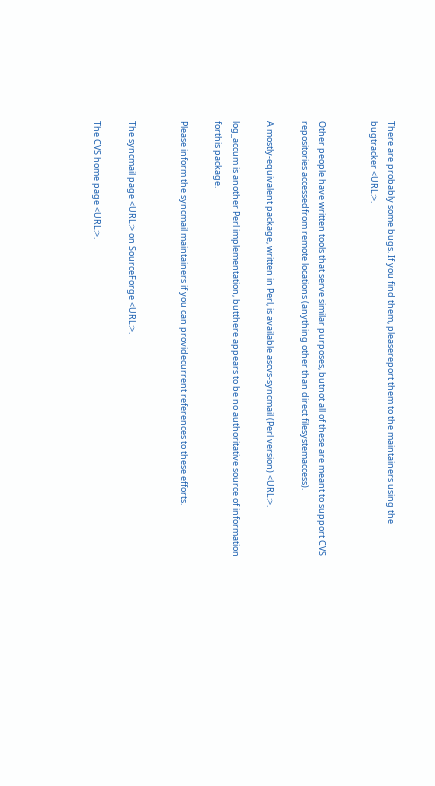There are probably some bugs. If you find them, pleasereport them to the maintainers using the bugtracker <URL:>.


Other people have written tools that serve similar purposes, butnot all of these are meant to support CVS repositories accessedfrom remote locations (anything other than direct filesystemaccess).

A mostly-equivalent package, written in Perl, is available ascvs-syncmail (Perl version) <URL:>.

log_accum is another Perl implementation, butthere appears to be no authoritative source of information forthis package.

Please inform the syncmail maintainers if you can providecurrent references to these efforts.


The syncmail page <URL:> on SourceForge <URL:>.

The CVS home page <URL:>.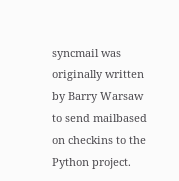syncmail was originally written by Barry Warsaw to send mailbased on checkins to the Python project.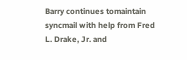Barry continues tomaintain syncmail with help from Fred L. Drake, Jr. and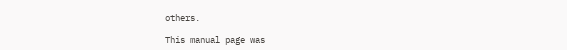others.

This manual page was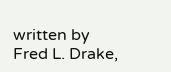written by Fred L. Drake,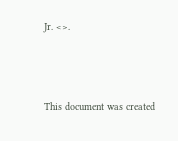Jr. <>.




This document was created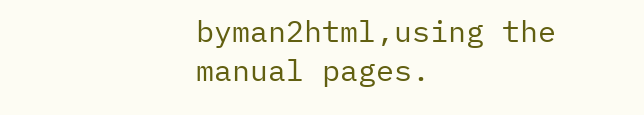byman2html,using the manual pages.